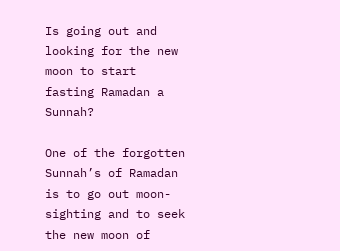Is going out and looking for the new moon to start fasting Ramadan a Sunnah?

One of the forgotten Sunnah’s of Ramadan is to go out moon-sighting and to seek the new moon of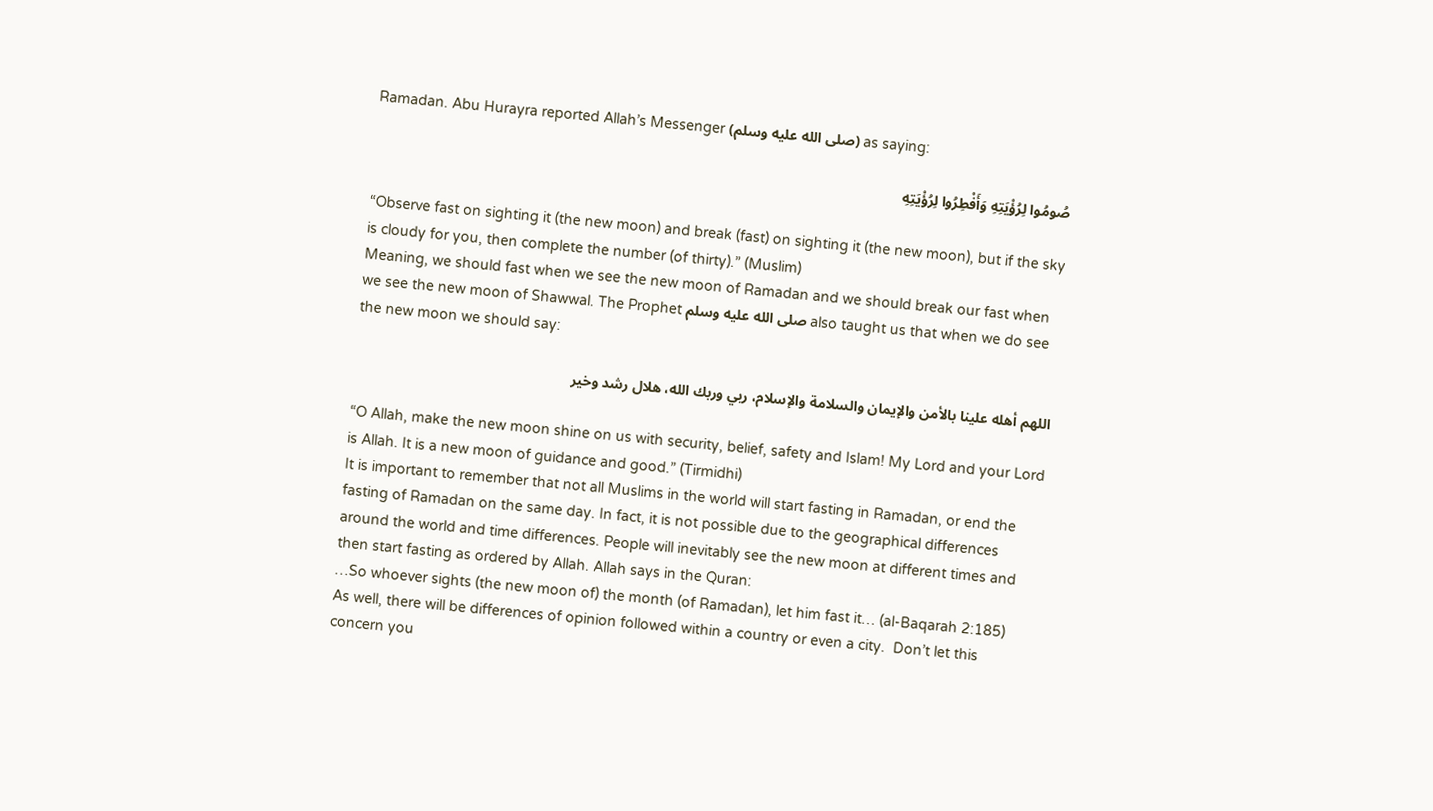Ramadan. Abu Hurayra reported Allah’s Messenger (صلى الله عليه وسلم) as saying:

صُومُوا لِرُؤْيَتِهِ وَأَفْطِرُوا لِرُؤْيَتِهِ

“Observe fast on sighting it (the new moon) and break (fast) on sighting it (the new moon), but if the sky is cloudy for you, then complete the number (of thirty).” (Muslim)
Meaning, we should fast when we see the new moon of Ramadan and we should break our fast when we see the new moon of Shawwal. The Prophet صلى الله عليه وسلم also taught us that when we do see the new moon we should say:

اللهم أهله علينا بالأمن والإيمان والسلامة والإسلام، ربي وربك الله، هلال رشد وخير

“O Allah, make the new moon shine on us with security, belief, safety and Islam! My Lord and your Lord is Allah. It is a new moon of guidance and good.” (Tirmidhi)
It is important to remember that not all Muslims in the world will start fasting in Ramadan, or end the fasting of Ramadan on the same day. In fact, it is not possible due to the geographical differences around the world and time differences. People will inevitably see the new moon at different times and then start fasting as ordered by Allah. Allah says in the Quran:
…So whoever sights (the new moon of) the month (of Ramadan), let him fast it… (al-Baqarah 2:185)
As well, there will be differences of opinion followed within a country or even a city.  Don’t let this concern you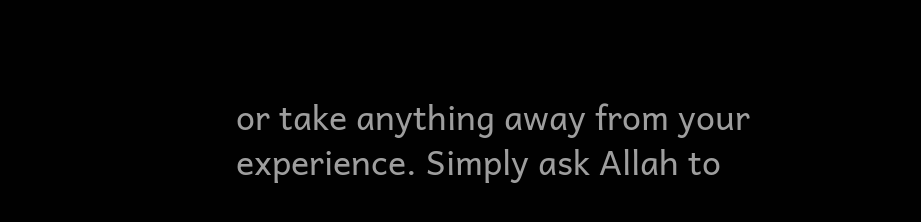or take anything away from your experience. Simply ask Allah to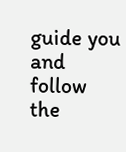guide you and follow the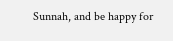Sunnah, and be happy for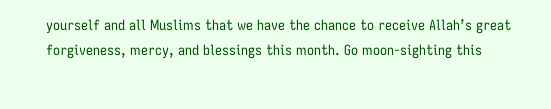yourself and all Muslims that we have the chance to receive Allah’s great forgiveness, mercy, and blessings this month. Go moon-sighting this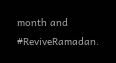month and #ReviveRamadan.